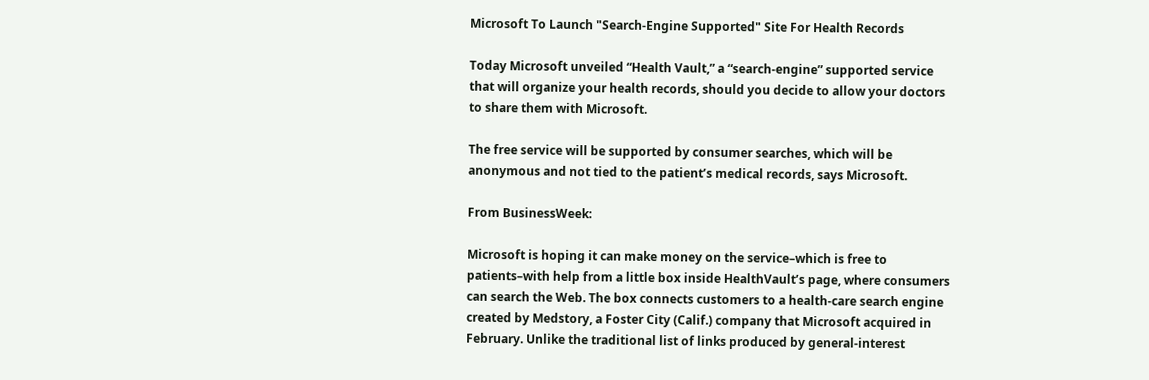Microsoft To Launch "Search-Engine Supported" Site For Health Records

Today Microsoft unveiled “Health Vault,” a “search-engine” supported service that will organize your health records, should you decide to allow your doctors to share them with Microsoft.

The free service will be supported by consumer searches, which will be anonymous and not tied to the patient’s medical records, says Microsoft.

From BusinessWeek:

Microsoft is hoping it can make money on the service–which is free to patients–with help from a little box inside HealthVault’s page, where consumers can search the Web. The box connects customers to a health-care search engine created by Medstory, a Foster City (Calif.) company that Microsoft acquired in February. Unlike the traditional list of links produced by general-interest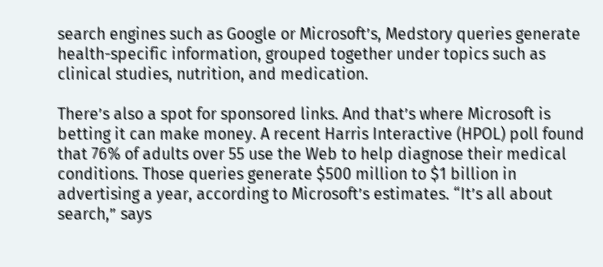search engines such as Google or Microsoft’s, Medstory queries generate health-specific information, grouped together under topics such as clinical studies, nutrition, and medication.

There’s also a spot for sponsored links. And that’s where Microsoft is betting it can make money. A recent Harris Interactive (HPOL) poll found that 76% of adults over 55 use the Web to help diagnose their medical conditions. Those queries generate $500 million to $1 billion in advertising a year, according to Microsoft’s estimates. “It’s all about search,” says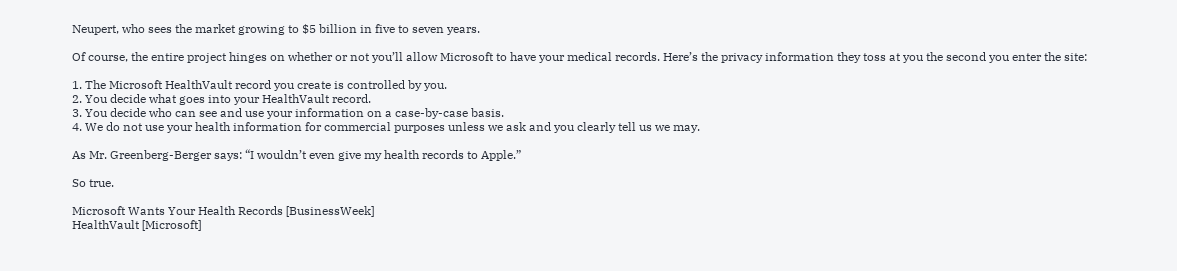Neupert, who sees the market growing to $5 billion in five to seven years.

Of course, the entire project hinges on whether or not you’ll allow Microsoft to have your medical records. Here’s the privacy information they toss at you the second you enter the site:

1. The Microsoft HealthVault record you create is controlled by you.
2. You decide what goes into your HealthVault record.
3. You decide who can see and use your information on a case-by-case basis.
4. We do not use your health information for commercial purposes unless we ask and you clearly tell us we may.

As Mr. Greenberg-Berger says: “I wouldn’t even give my health records to Apple.”

So true.

Microsoft Wants Your Health Records [BusinessWeek]
HealthVault [Microsoft]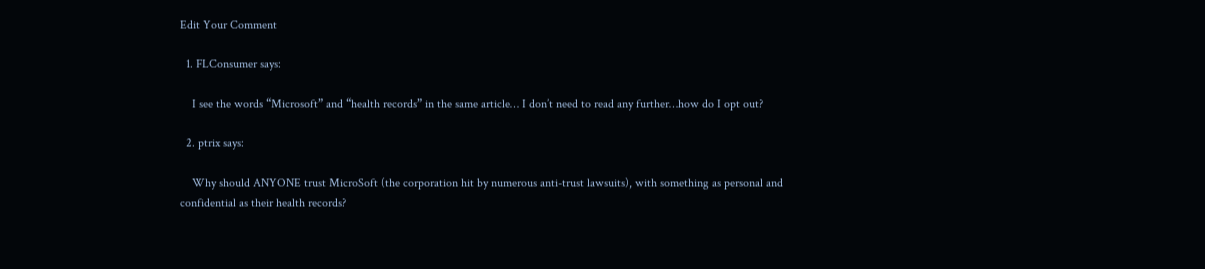Edit Your Comment

  1. FLConsumer says:

    I see the words “Microsoft” and “health records” in the same article… I don’t need to read any further…how do I opt out?

  2. ptrix says:

    Why should ANYONE trust MicroSoft (the corporation hit by numerous anti-trust lawsuits), with something as personal and confidential as their health records?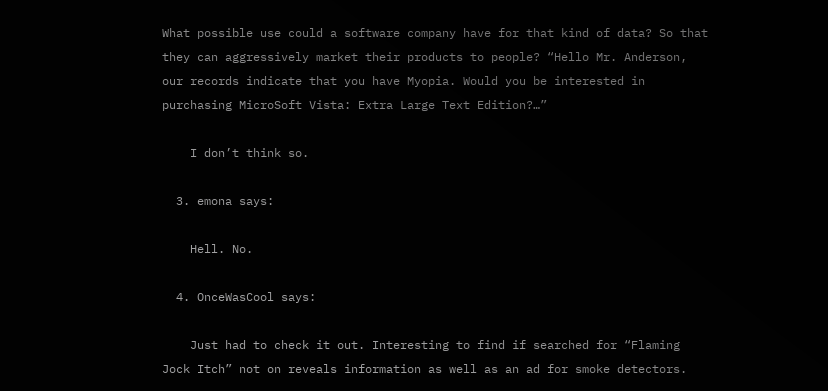What possible use could a software company have for that kind of data? So that they can aggressively market their products to people? “Hello Mr. Anderson, our records indicate that you have Myopia. Would you be interested in purchasing MicroSoft Vista: Extra Large Text Edition?…”

    I don’t think so.

  3. emona says:

    Hell. No.

  4. OnceWasCool says:

    Just had to check it out. Interesting to find if searched for “Flaming Jock Itch” not on reveals information as well as an ad for smoke detectors.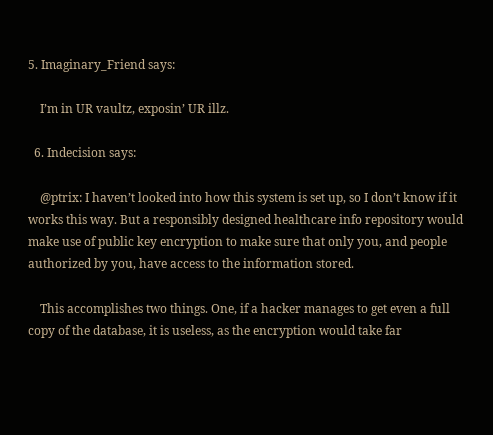5. Imaginary_Friend says:

    I’m in UR vaultz, exposin’ UR illz.

  6. Indecision says:

    @ptrix: I haven’t looked into how this system is set up, so I don’t know if it works this way. But a responsibly designed healthcare info repository would make use of public key encryption to make sure that only you, and people authorized by you, have access to the information stored.

    This accomplishes two things. One, if a hacker manages to get even a full copy of the database, it is useless, as the encryption would take far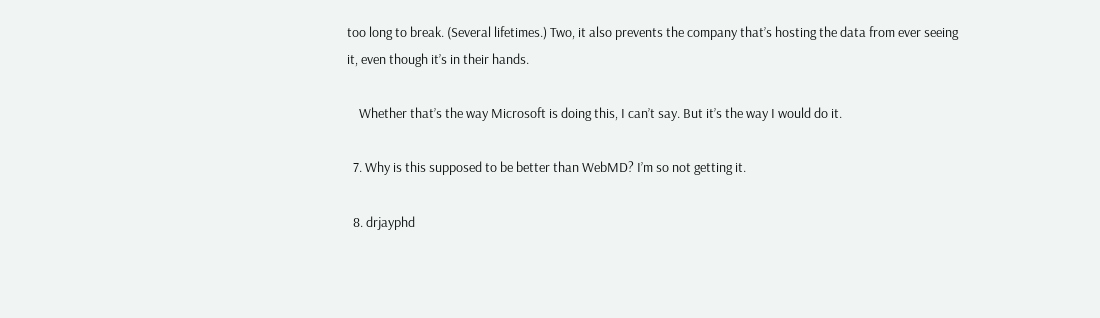too long to break. (Several lifetimes.) Two, it also prevents the company that’s hosting the data from ever seeing it, even though it’s in their hands.

    Whether that’s the way Microsoft is doing this, I can’t say. But it’s the way I would do it.

  7. Why is this supposed to be better than WebMD? I’m so not getting it.

  8. drjayphd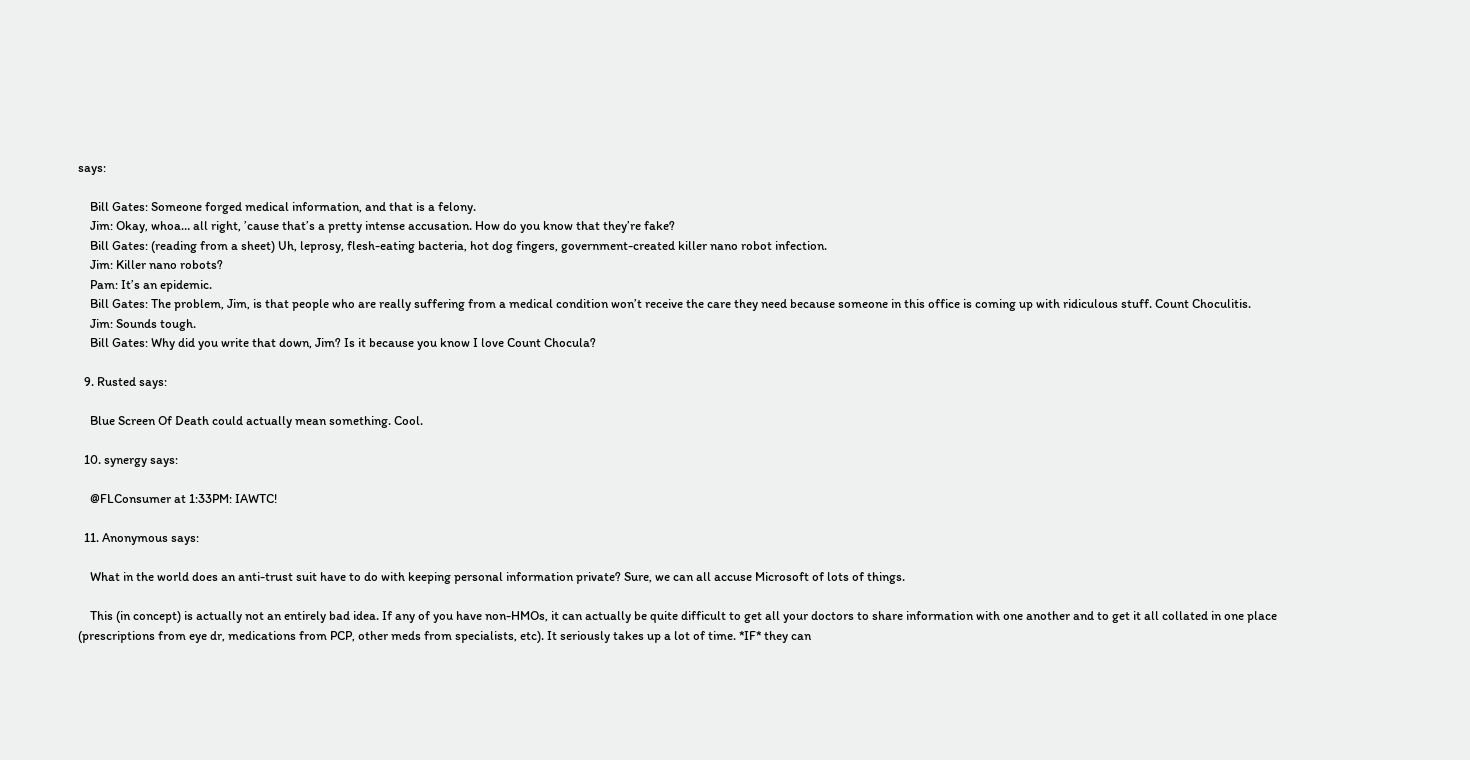says:

    Bill Gates: Someone forged medical information, and that is a felony.
    Jim: Okay, whoa… all right, ’cause that’s a pretty intense accusation. How do you know that they’re fake?
    Bill Gates: (reading from a sheet) Uh, leprosy, flesh-eating bacteria, hot dog fingers, government-created killer nano robot infection.
    Jim: Killer nano robots?
    Pam: It’s an epidemic.
    Bill Gates: The problem, Jim, is that people who are really suffering from a medical condition won’t receive the care they need because someone in this office is coming up with ridiculous stuff. Count Choculitis.
    Jim: Sounds tough.
    Bill Gates: Why did you write that down, Jim? Is it because you know I love Count Chocula?

  9. Rusted says:

    Blue Screen Of Death could actually mean something. Cool.

  10. synergy says:

    @FLConsumer at 1:33PM: IAWTC!

  11. Anonymous says:

    What in the world does an anti-trust suit have to do with keeping personal information private? Sure, we can all accuse Microsoft of lots of things.

    This (in concept) is actually not an entirely bad idea. If any of you have non-HMOs, it can actually be quite difficult to get all your doctors to share information with one another and to get it all collated in one place (prescriptions from eye dr, medications from PCP, other meds from specialists, etc). It seriously takes up a lot of time. *IF* they can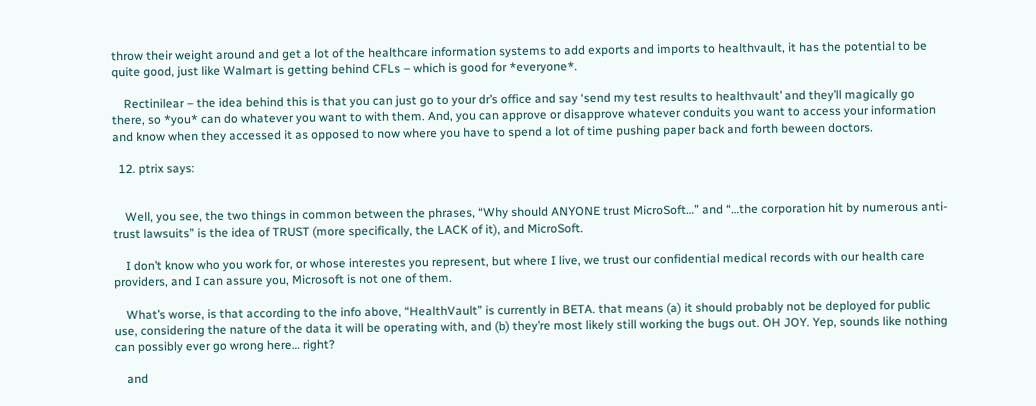throw their weight around and get a lot of the healthcare information systems to add exports and imports to healthvault, it has the potential to be quite good, just like Walmart is getting behind CFLs – which is good for *everyone*.

    Rectinilear – the idea behind this is that you can just go to your dr’s office and say ‘send my test results to healthvault’ and they’ll magically go there, so *you* can do whatever you want to with them. And, you can approve or disapprove whatever conduits you want to access your information and know when they accessed it as opposed to now where you have to spend a lot of time pushing paper back and forth beween doctors.

  12. ptrix says:


    Well, you see, the two things in common between the phrases, “Why should ANYONE trust MicroSoft…” and “…the corporation hit by numerous anti-trust lawsuits” is the idea of TRUST (more specifically, the LACK of it), and MicroSoft.

    I don’t know who you work for, or whose interestes you represent, but where I live, we trust our confidential medical records with our health care providers, and I can assure you, Microsoft is not one of them.

    What’s worse, is that according to the info above, “HealthVault” is currently in BETA. that means (a) it should probably not be deployed for public use, considering the nature of the data it will be operating with, and (b) they’re most likely still working the bugs out. OH JOY. Yep, sounds like nothing can possibly ever go wrong here… right?

    and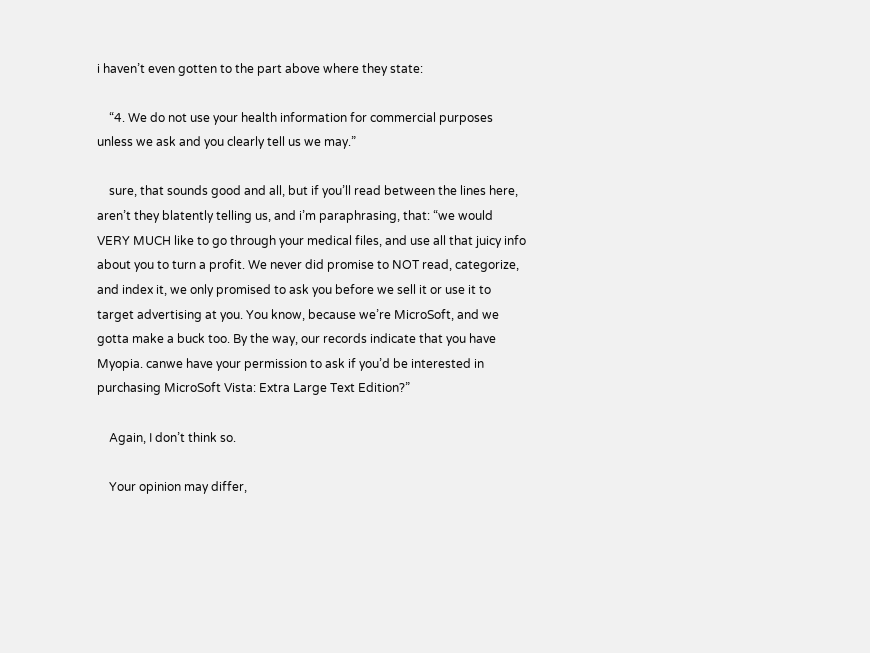i haven’t even gotten to the part above where they state:

    “4. We do not use your health information for commercial purposes unless we ask and you clearly tell us we may.”

    sure, that sounds good and all, but if you’ll read between the lines here, aren’t they blatently telling us, and i’m paraphrasing, that: “we would VERY MUCH like to go through your medical files, and use all that juicy info about you to turn a profit. We never did promise to NOT read, categorize, and index it, we only promised to ask you before we sell it or use it to target advertising at you. You know, because we’re MicroSoft, and we gotta make a buck too. By the way, our records indicate that you have Myopia. canwe have your permission to ask if you’d be interested in purchasing MicroSoft Vista: Extra Large Text Edition?”

    Again, I don’t think so.

    Your opinion may differ,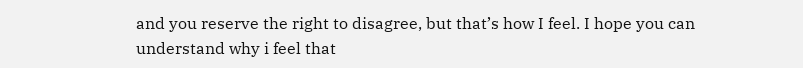and you reserve the right to disagree, but that’s how I feel. I hope you can understand why i feel that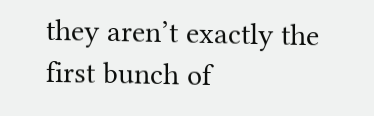they aren’t exactly the first bunch of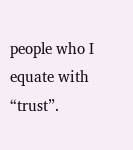people who I equate with “trust”.